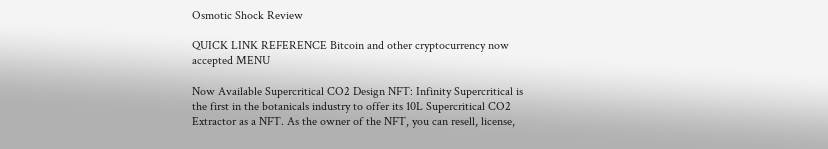Osmotic Shock Review

QUICK LINK REFERENCE Bitcoin and other cryptocurrency now accepted MENU

Now Available Supercritical CO2 Design NFT: Infinity Supercritical is the first in the botanicals industry to offer its 10L Supercritical CO2 Extractor as a NFT. As the owner of the NFT, you can resell, license,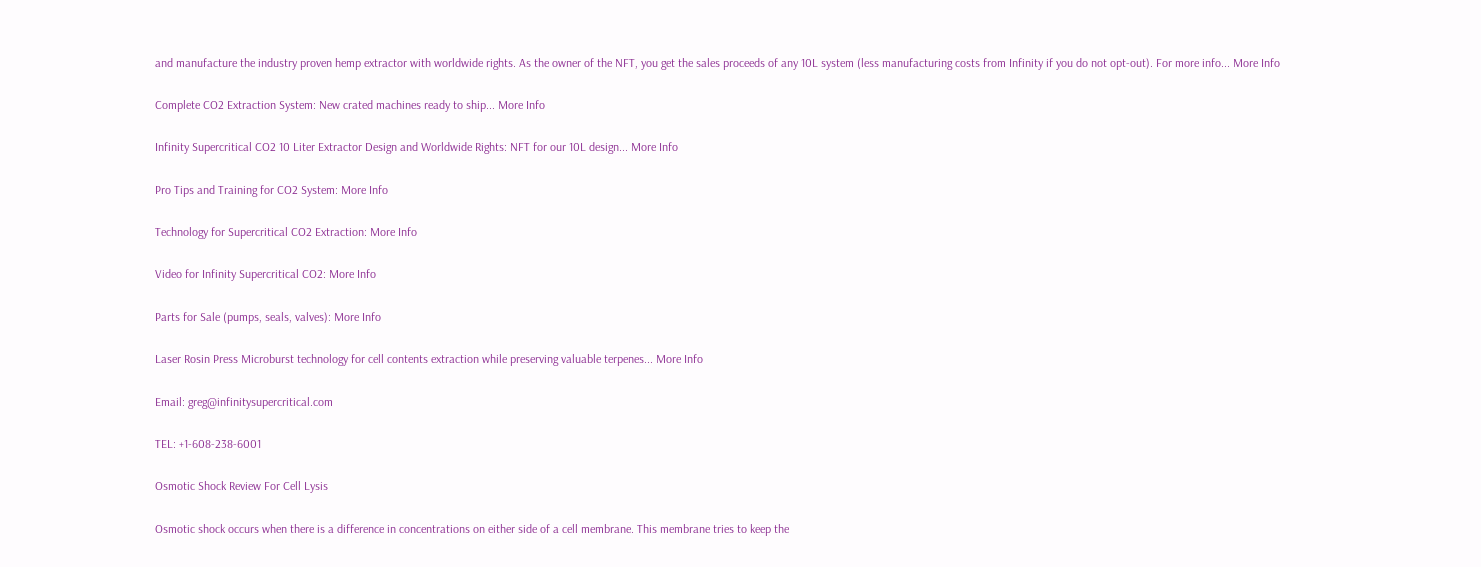and manufacture the industry proven hemp extractor with worldwide rights. As the owner of the NFT, you get the sales proceeds of any 10L system (less manufacturing costs from Infinity if you do not opt-out). For more info... More Info

Complete CO2 Extraction System: New crated machines ready to ship... More Info

Infinity Supercritical CO2 10 Liter Extractor Design and Worldwide Rights: NFT for our 10L design... More Info

Pro Tips and Training for CO2 System: More Info

Technology for Supercritical CO2 Extraction: More Info

Video for Infinity Supercritical CO2: More Info

Parts for Sale (pumps, seals, valves): More Info

Laser Rosin Press Microburst technology for cell contents extraction while preserving valuable terpenes... More Info

Email: greg@infinitysupercritical.com

TEL: +1-608-238-6001

Osmotic Shock Review For Cell Lysis

Osmotic shock occurs when there is a difference in concentrations on either side of a cell membrane. This membrane tries to keep the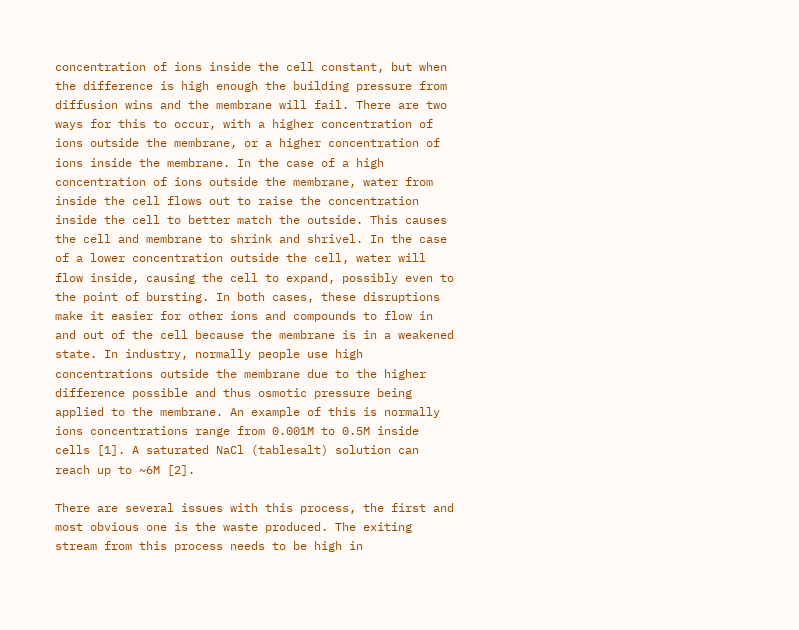concentration of ions inside the cell constant, but when the difference is high enough the building pressure from diffusion wins and the membrane will fail. There are two ways for this to occur, with a higher concentration of ions outside the membrane, or a higher concentration of ions inside the membrane. In the case of a high concentration of ions outside the membrane, water from inside the cell flows out to raise the concentration inside the cell to better match the outside. This causes the cell and membrane to shrink and shrivel. In the case of a lower concentration outside the cell, water will flow inside, causing the cell to expand, possibly even to the point of bursting. In both cases, these disruptions make it easier for other ions and compounds to flow in and out of the cell because the membrane is in a weakened state. In industry, normally people use high concentrations outside the membrane due to the higher difference possible and thus osmotic pressure being applied to the membrane. An example of this is normally ions concentrations range from 0.001M to 0.5M inside cells [1]. A saturated NaCl (tablesalt) solution can reach up to ~6M [2].

There are several issues with this process, the first and most obvious one is the waste produced. The exiting stream from this process needs to be high in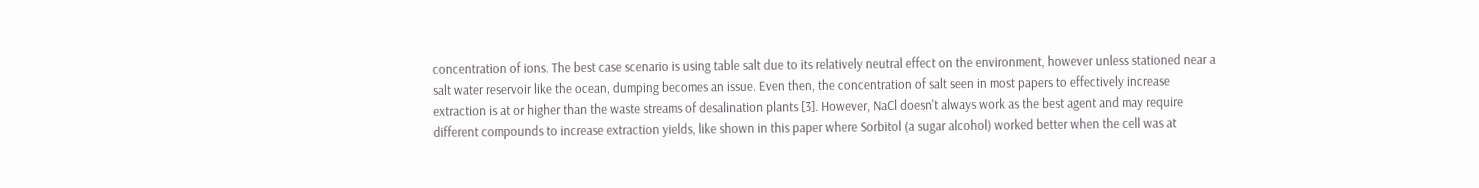concentration of ions. The best case scenario is using table salt due to its relatively neutral effect on the environment, however unless stationed near a salt water reservoir like the ocean, dumping becomes an issue. Even then, the concentration of salt seen in most papers to effectively increase extraction is at or higher than the waste streams of desalination plants [3]. However, NaCl doesn't always work as the best agent and may require different compounds to increase extraction yields, like shown in this paper where Sorbitol (a sugar alcohol) worked better when the cell was at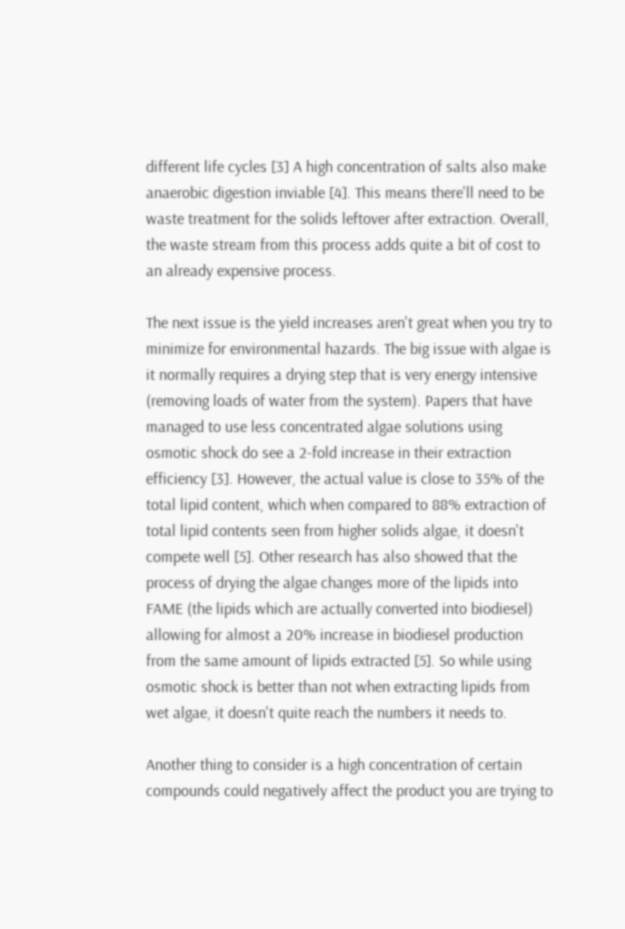different life cycles [3] A high concentration of salts also make anaerobic digestion inviable [4]. This means there'll need to be waste treatment for the solids leftover after extraction. Overall, the waste stream from this process adds quite a bit of cost to an already expensive process.

The next issue is the yield increases aren't great when you try to minimize for environmental hazards. The big issue with algae is it normally requires a drying step that is very energy intensive (removing loads of water from the system). Papers that have managed to use less concentrated algae solutions using osmotic shock do see a 2-fold increase in their extraction efficiency [3]. However, the actual value is close to 35% of the total lipid content, which when compared to 88% extraction of total lipid contents seen from higher solids algae, it doesn't compete well [5]. Other research has also showed that the process of drying the algae changes more of the lipids into FAME (the lipids which are actually converted into biodiesel) allowing for almost a 20% increase in biodiesel production from the same amount of lipids extracted [5]. So while using osmotic shock is better than not when extracting lipids from wet algae, it doesn't quite reach the numbers it needs to.

Another thing to consider is a high concentration of certain compounds could negatively affect the product you are trying to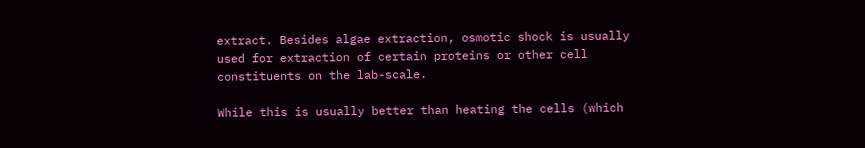extract. Besides algae extraction, osmotic shock is usually used for extraction of certain proteins or other cell constituents on the lab-scale.

While this is usually better than heating the cells (which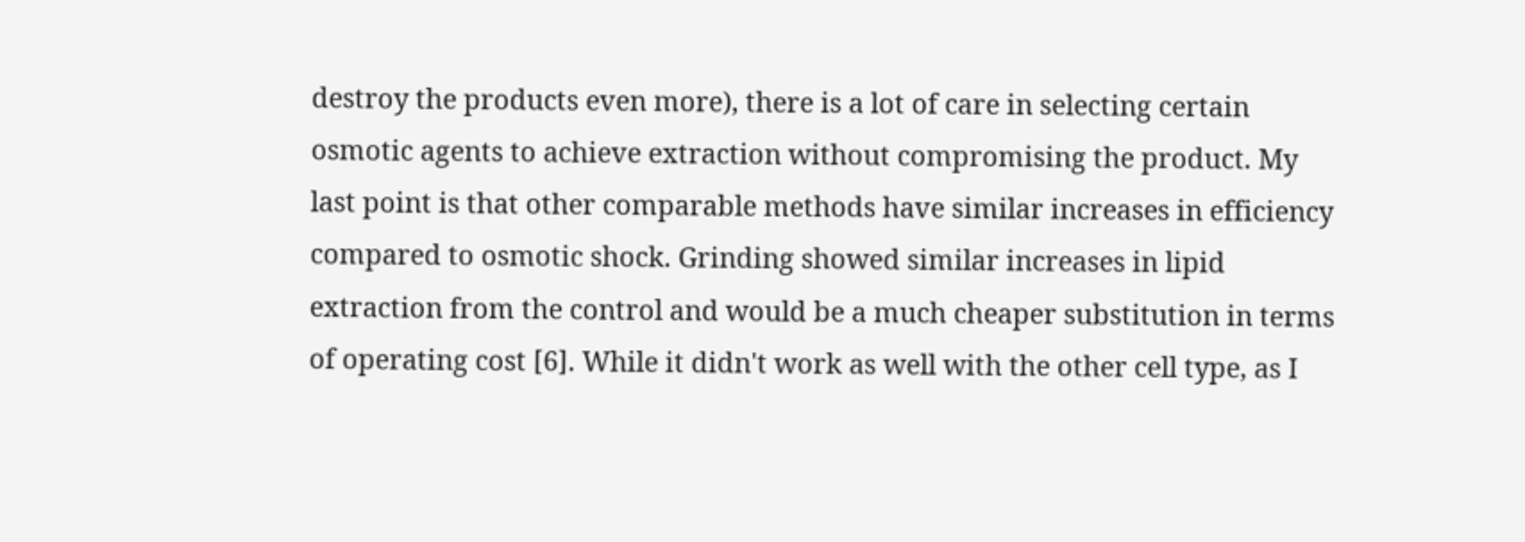destroy the products even more), there is a lot of care in selecting certain osmotic agents to achieve extraction without compromising the product. My last point is that other comparable methods have similar increases in efficiency compared to osmotic shock. Grinding showed similar increases in lipid extraction from the control and would be a much cheaper substitution in terms of operating cost [6]. While it didn't work as well with the other cell type, as I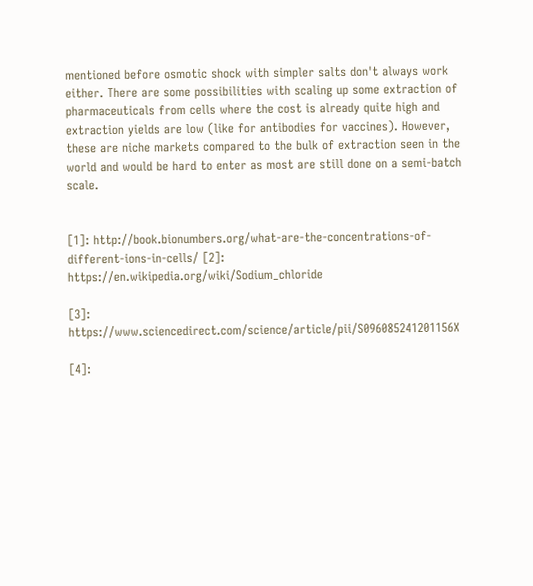mentioned before osmotic shock with simpler salts don't always work either. There are some possibilities with scaling up some extraction of pharmaceuticals from cells where the cost is already quite high and extraction yields are low (like for antibodies for vaccines). However, these are niche markets compared to the bulk of extraction seen in the world and would be hard to enter as most are still done on a semi-batch scale.


[1]: http://book.bionumbers.org/what-are-the-concentrations-of-different-ions-in-cells/ [2]: https://en.wikipedia.org/wiki/Sodium_chloride

[3]: https://www.sciencedirect.com/science/article/pii/S096085241201156X

[4]: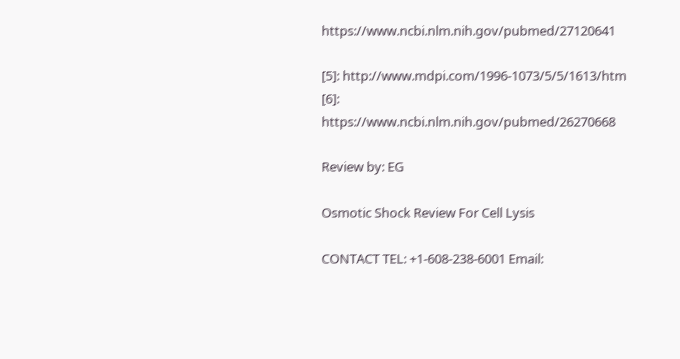https://www.ncbi.nlm.nih.gov/pubmed/27120641

[5]: http://www.mdpi.com/1996-1073/5/5/1613/htm [6]: https://www.ncbi.nlm.nih.gov/pubmed/26270668

Review by: EG

Osmotic Shock Review For Cell Lysis

CONTACT TEL: +1-608-238-6001 Email: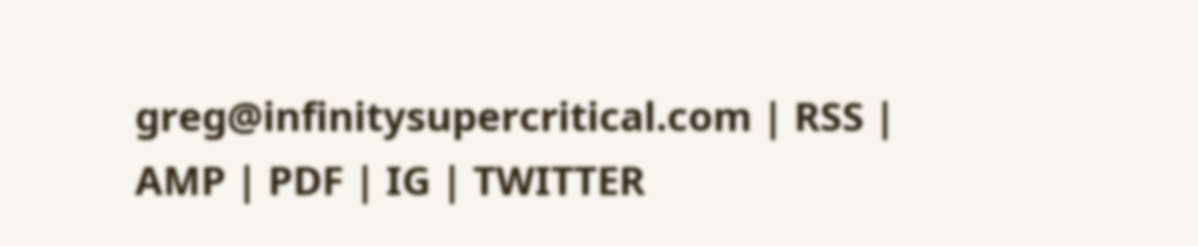greg@infinitysupercritical.com | RSS | AMP | PDF | IG | TWITTER